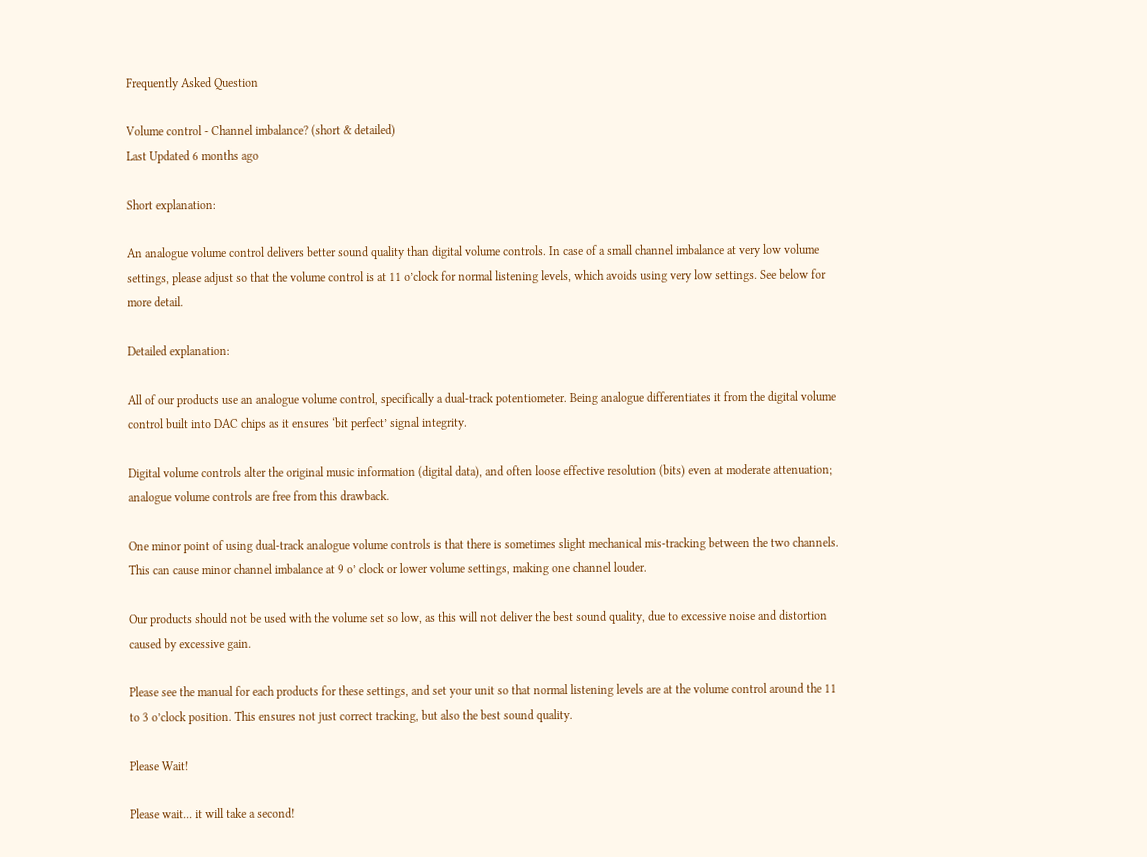Frequently Asked Question

Volume control - Channel imbalance? (short & detailed)
Last Updated 6 months ago

Short explanation:

An analogue volume control delivers better sound quality than digital volume controls. In case of a small channel imbalance at very low volume settings, please adjust so that the volume control is at 11 o’clock for normal listening levels, which avoids using very low settings. See below for more detail.

Detailed explanation:

All of our products use an analogue volume control, specifically a dual-track potentiometer. Being analogue differentiates it from the digital volume control built into DAC chips as it ensures ‘bit perfect’ signal integrity.

Digital volume controls alter the original music information (digital data), and often loose effective resolution (bits) even at moderate attenuation; analogue volume controls are free from this drawback.

One minor point of using dual-track analogue volume controls is that there is sometimes slight mechanical mis-tracking between the two channels. This can cause minor channel imbalance at 9 o’ clock or lower volume settings, making one channel louder.

Our products should not be used with the volume set so low, as this will not deliver the best sound quality, due to excessive noise and distortion caused by excessive gain.

Please see the manual for each products for these settings, and set your unit so that normal listening levels are at the volume control around the 11 to 3 o’clock position. This ensures not just correct tracking, but also the best sound quality.

Please Wait!

Please wait... it will take a second!